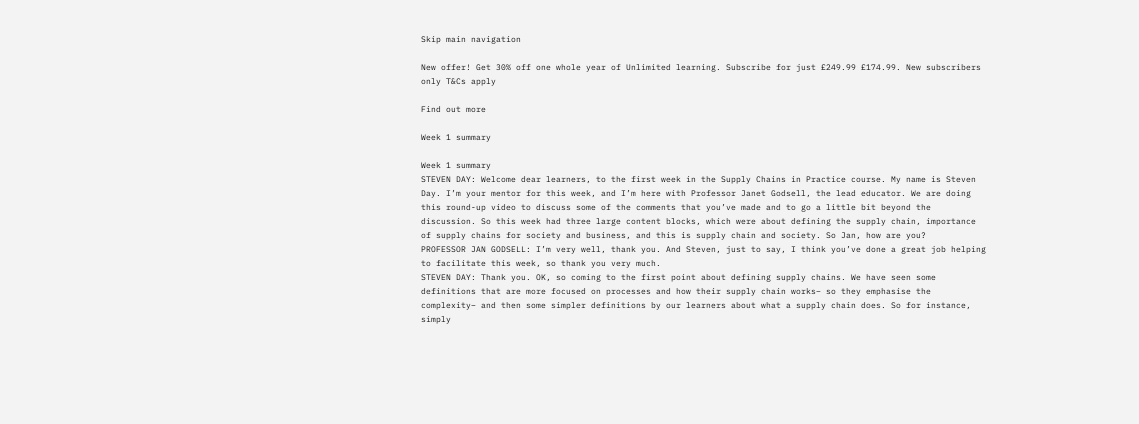Skip main navigation

New offer! Get 30% off one whole year of Unlimited learning. Subscribe for just £249.99 £174.99. New subscribers only T&Cs apply

Find out more

Week 1 summary

Week 1 summary
STEVEN DAY: Welcome dear learners, to the first week in the Supply Chains in Practice course. My name is Steven Day. I’m your mentor for this week, and I’m here with Professor Janet Godsell, the lead educator. We are doing this round-up video to discuss some of the comments that you’ve made and to go a little bit beyond the discussion. So this week had three large content blocks, which were about defining the supply chain, importance of supply chains for society and business, and this is supply chain and society. So Jan, how are you?
PROFESSOR JAN GODSELL: I’m very well, thank you. And Steven, just to say, I think you’ve done a great job helping to facilitate this week, so thank you very much.
STEVEN DAY: Thank you. OK, so coming to the first point about defining supply chains. We have seen some definitions that are more focused on processes and how their supply chain works– so they emphasise the complexity– and then some simpler definitions by our learners about what a supply chain does. So for instance, simply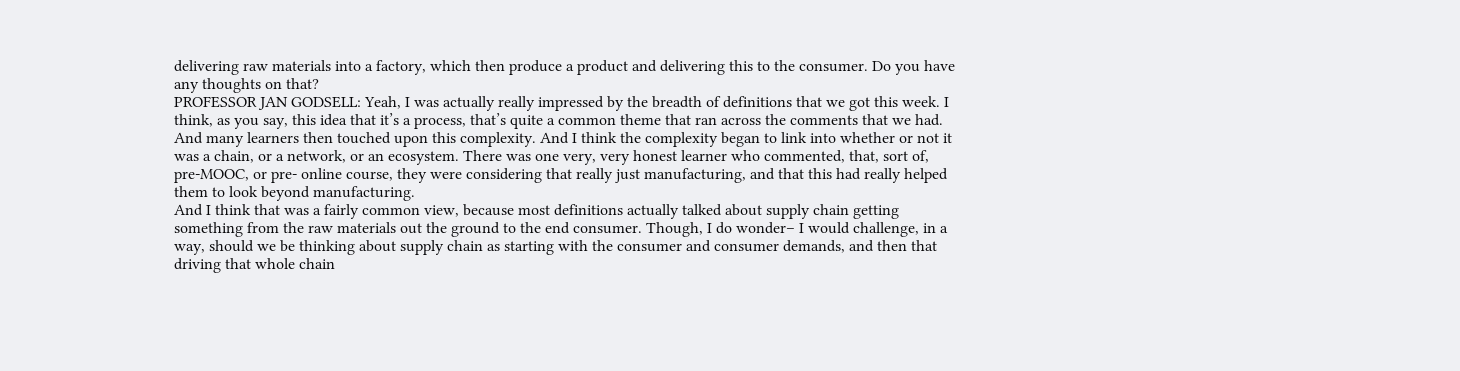delivering raw materials into a factory, which then produce a product and delivering this to the consumer. Do you have any thoughts on that?
PROFESSOR JAN GODSELL: Yeah, I was actually really impressed by the breadth of definitions that we got this week. I think, as you say, this idea that it’s a process, that’s quite a common theme that ran across the comments that we had. And many learners then touched upon this complexity. And I think the complexity began to link into whether or not it was a chain, or a network, or an ecosystem. There was one very, very honest learner who commented, that, sort of, pre-MOOC, or pre- online course, they were considering that really just manufacturing, and that this had really helped them to look beyond manufacturing.
And I think that was a fairly common view, because most definitions actually talked about supply chain getting something from the raw materials out the ground to the end consumer. Though, I do wonder– I would challenge, in a way, should we be thinking about supply chain as starting with the consumer and consumer demands, and then that driving that whole chain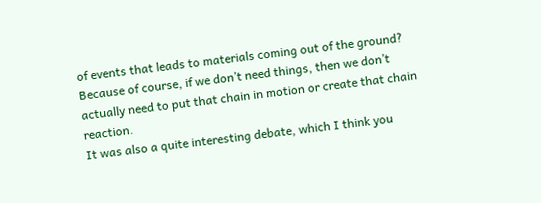of events that leads to materials coming out of the ground? Because of course, if we don’t need things, then we don’t actually need to put that chain in motion or create that chain reaction.
It was also a quite interesting debate, which I think you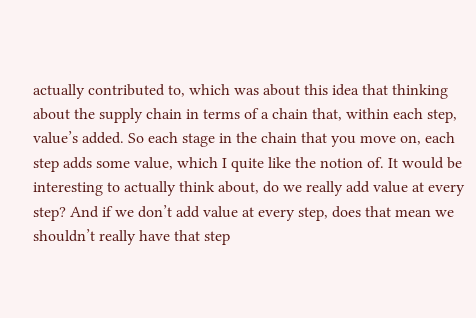actually contributed to, which was about this idea that thinking about the supply chain in terms of a chain that, within each step, value’s added. So each stage in the chain that you move on, each step adds some value, which I quite like the notion of. It would be interesting to actually think about, do we really add value at every step? And if we don’t add value at every step, does that mean we shouldn’t really have that step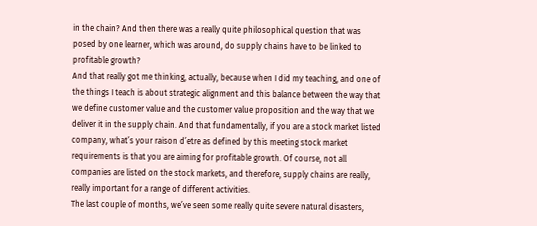in the chain? And then there was a really quite philosophical question that was posed by one learner, which was around, do supply chains have to be linked to profitable growth?
And that really got me thinking, actually, because when I did my teaching, and one of the things I teach is about strategic alignment and this balance between the way that we define customer value and the customer value proposition and the way that we deliver it in the supply chain. And that fundamentally, if you are a stock market listed company, what’s your raison d’etre as defined by this meeting stock market requirements is that you are aiming for profitable growth. Of course, not all companies are listed on the stock markets, and therefore, supply chains are really, really important for a range of different activities.
The last couple of months, we’ve seen some really quite severe natural disasters,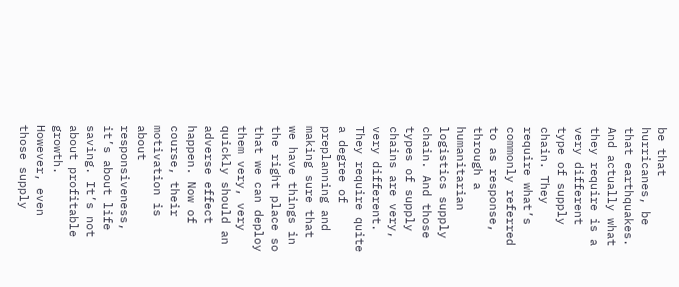be that hurricanes, be that earthquakes. And actually what they require is a very different type of supply chain. They require what’s commonly referred to as response, through a humanitarian logistics supply chain. And those types of supply chains are very, very different. They require quite a degree of preplanning and making sure that we have things in the right place so that we can deploy them very, very quickly should an adverse effect happen. Now of course, their motivation is about responsiveness, it’s about life saving. It’s not about profitable growth.
However, even those supply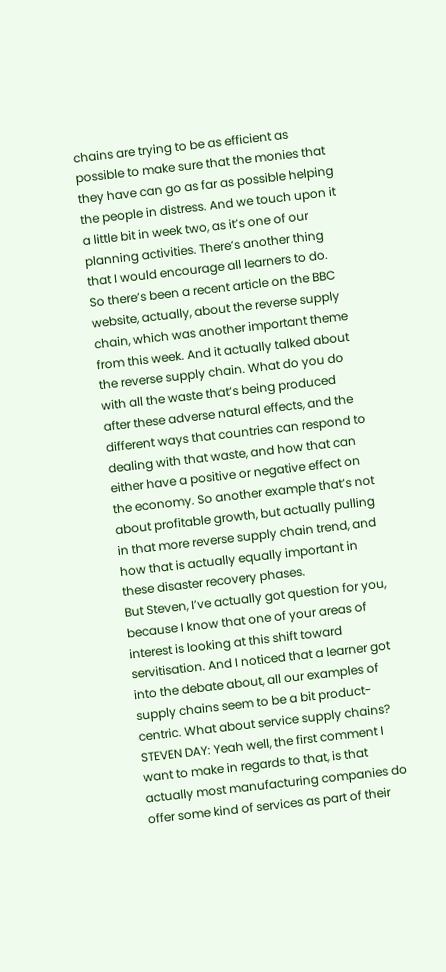chains are trying to be as efficient as possible to make sure that the monies that they have can go as far as possible helping the people in distress. And we touch upon it a little bit in week two, as it’s one of our planning activities. There’s another thing that I would encourage all learners to do.
So there’s been a recent article on the BBC website, actually, about the reverse supply chain, which was another important theme from this week. And it actually talked about the reverse supply chain. What do you do with all the waste that’s being produced after these adverse natural effects, and the different ways that countries can respond to dealing with that waste, and how that can either have a positive or negative effect on the economy. So another example that’s not about profitable growth, but actually pulling in that more reverse supply chain trend, and how that is actually equally important in these disaster recovery phases.
But Steven, I’ve actually got question for you, because I know that one of your areas of interest is looking at this shift toward servitisation. And I noticed that a learner got into the debate about, all our examples of supply chains seem to be a bit product-centric. What about service supply chains?
STEVEN DAY: Yeah well, the first comment I want to make in regards to that, is that actually most manufacturing companies do offer some kind of services as part of their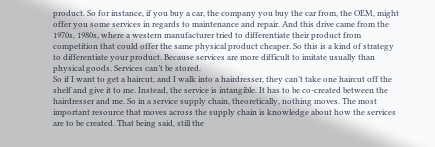product. So for instance, if you buy a car, the company you buy the car from, the OEM, might offer you some services in regards to maintenance and repair. And this drive came from the 1970s, 1980s, where a western manufacturer tried to differentiate their product from competition that could offer the same physical product cheaper. So this is a kind of strategy to differentiate your product. Because services are more difficult to imitate usually than physical goods. Services can’t be stored.
So if I want to get a haircut, and I walk into a hairdresser, they can’t take one haircut off the shelf and give it to me. Instead, the service is intangible. It has to be co-created between the hairdresser and me. So in a service supply chain, theoretically, nothing moves. The most important resource that moves across the supply chain is knowledge about how the services are to be created. That being said, still the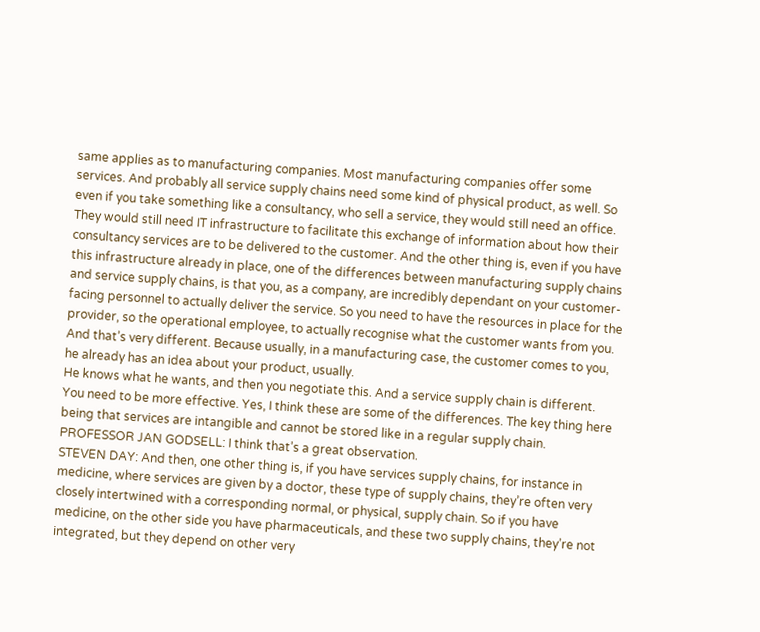same applies as to manufacturing companies. Most manufacturing companies offer some services. And probably all service supply chains need some kind of physical product, as well. So even if you take something like a consultancy, who sell a service, they would still need an office.
They would still need IT infrastructure to facilitate this exchange of information about how their consultancy services are to be delivered to the customer. And the other thing is, even if you have this infrastructure already in place, one of the differences between manufacturing supply chains and service supply chains, is that you, as a company, are incredibly dependant on your customer-facing personnel to actually deliver the service. So you need to have the resources in place for the provider, so the operational employee, to actually recognise what the customer wants from you. And that’s very different. Because usually, in a manufacturing case, the customer comes to you, he already has an idea about your product, usually.
He knows what he wants, and then you negotiate this. And a service supply chain is different. You need to be more effective. Yes, I think these are some of the differences. The key thing here being that services are intangible and cannot be stored like in a regular supply chain.
PROFESSOR JAN GODSELL: I think that’s a great observation.
STEVEN DAY: And then, one other thing is, if you have services supply chains, for instance in medicine, where services are given by a doctor, these type of supply chains, they’re often very closely intertwined with a corresponding normal, or physical, supply chain. So if you have medicine, on the other side you have pharmaceuticals, and these two supply chains, they’re not integrated, but they depend on other very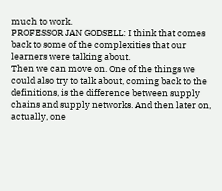much to work.
PROFESSOR JAN GODSELL: I think that comes back to some of the complexities that our learners were talking about.
Then we can move on. One of the things we could also try to talk about, coming back to the definitions, is the difference between supply chains and supply networks. And then later on, actually, one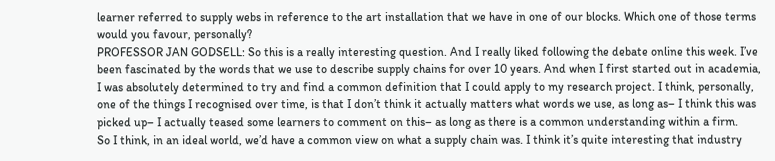learner referred to supply webs in reference to the art installation that we have in one of our blocks. Which one of those terms would you favour, personally?
PROFESSOR JAN GODSELL: So this is a really interesting question. And I really liked following the debate online this week. I’ve been fascinated by the words that we use to describe supply chains for over 10 years. And when I first started out in academia, I was absolutely determined to try and find a common definition that I could apply to my research project. I think, personally, one of the things I recognised over time, is that I don’t think it actually matters what words we use, as long as– I think this was picked up– I actually teased some learners to comment on this– as long as there is a common understanding within a firm.
So I think, in an ideal world, we’d have a common view on what a supply chain was. I think it’s quite interesting that industry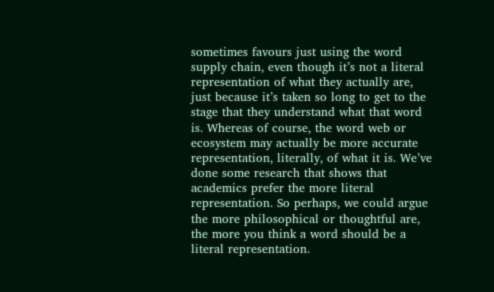sometimes favours just using the word supply chain, even though it’s not a literal representation of what they actually are, just because it’s taken so long to get to the stage that they understand what that word is. Whereas of course, the word web or ecosystem may actually be more accurate representation, literally, of what it is. We’ve done some research that shows that academics prefer the more literal representation. So perhaps, we could argue the more philosophical or thoughtful are, the more you think a word should be a literal representation.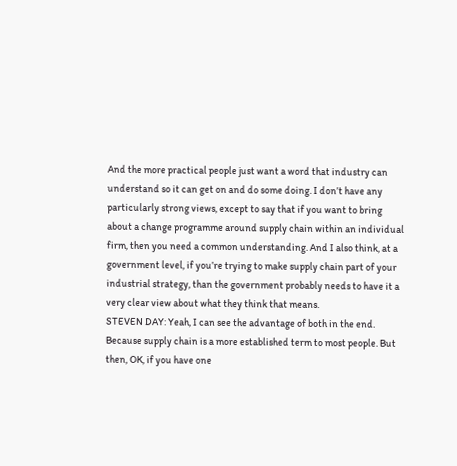And the more practical people just want a word that industry can understand so it can get on and do some doing. I don’t have any particularly strong views, except to say that if you want to bring about a change programme around supply chain within an individual firm, then you need a common understanding. And I also think, at a government level, if you’re trying to make supply chain part of your industrial strategy, than the government probably needs to have it a very clear view about what they think that means.
STEVEN DAY: Yeah, I can see the advantage of both in the end. Because supply chain is a more established term to most people. But then, OK, if you have one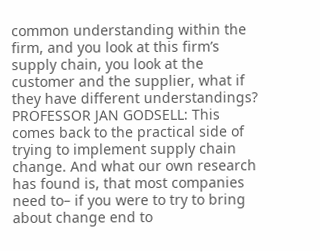common understanding within the firm, and you look at this firm’s supply chain, you look at the customer and the supplier, what if they have different understandings?
PROFESSOR JAN GODSELL: This comes back to the practical side of trying to implement supply chain change. And what our own research has found is, that most companies need to– if you were to try to bring about change end to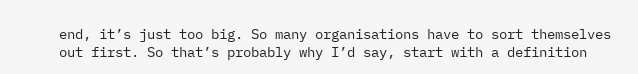end, it’s just too big. So many organisations have to sort themselves out first. So that’s probably why I’d say, start with a definition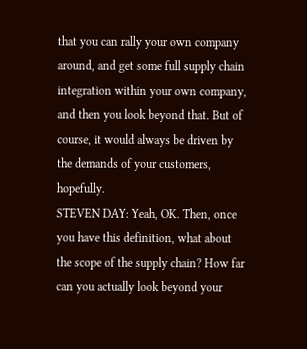that you can rally your own company around, and get some full supply chain integration within your own company, and then you look beyond that. But of course, it would always be driven by the demands of your customers, hopefully.
STEVEN DAY: Yeah, OK. Then, once you have this definition, what about the scope of the supply chain? How far can you actually look beyond your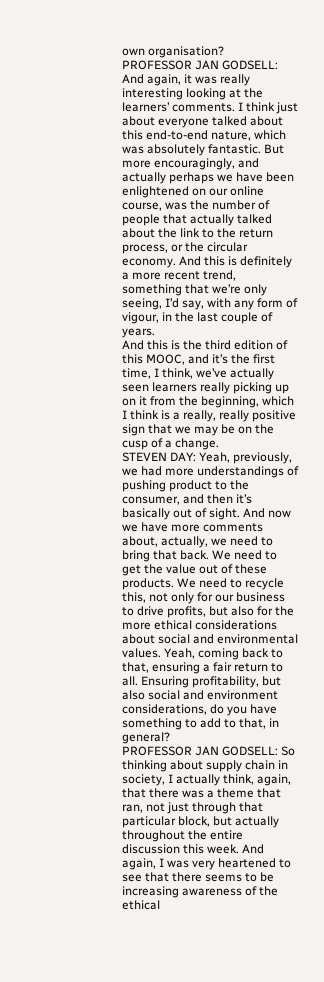own organisation?
PROFESSOR JAN GODSELL: And again, it was really interesting looking at the learners’ comments. I think just about everyone talked about this end-to-end nature, which was absolutely fantastic. But more encouragingly, and actually perhaps we have been enlightened on our online course, was the number of people that actually talked about the link to the return process, or the circular economy. And this is definitely a more recent trend, something that we’re only seeing, I’d say, with any form of vigour, in the last couple of years.
And this is the third edition of this MOOC, and it’s the first time, I think, we’ve actually seen learners really picking up on it from the beginning, which I think is a really, really positive sign that we may be on the cusp of a change.
STEVEN DAY: Yeah, previously, we had more understandings of pushing product to the consumer, and then it’s basically out of sight. And now we have more comments about, actually, we need to bring that back. We need to get the value out of these products. We need to recycle this, not only for our business to drive profits, but also for the more ethical considerations about social and environmental values. Yeah, coming back to that, ensuring a fair return to all. Ensuring profitability, but also social and environment considerations, do you have something to add to that, in general?
PROFESSOR JAN GODSELL: So thinking about supply chain in society, I actually think, again, that there was a theme that ran, not just through that particular block, but actually throughout the entire discussion this week. And again, I was very heartened to see that there seems to be increasing awareness of the ethical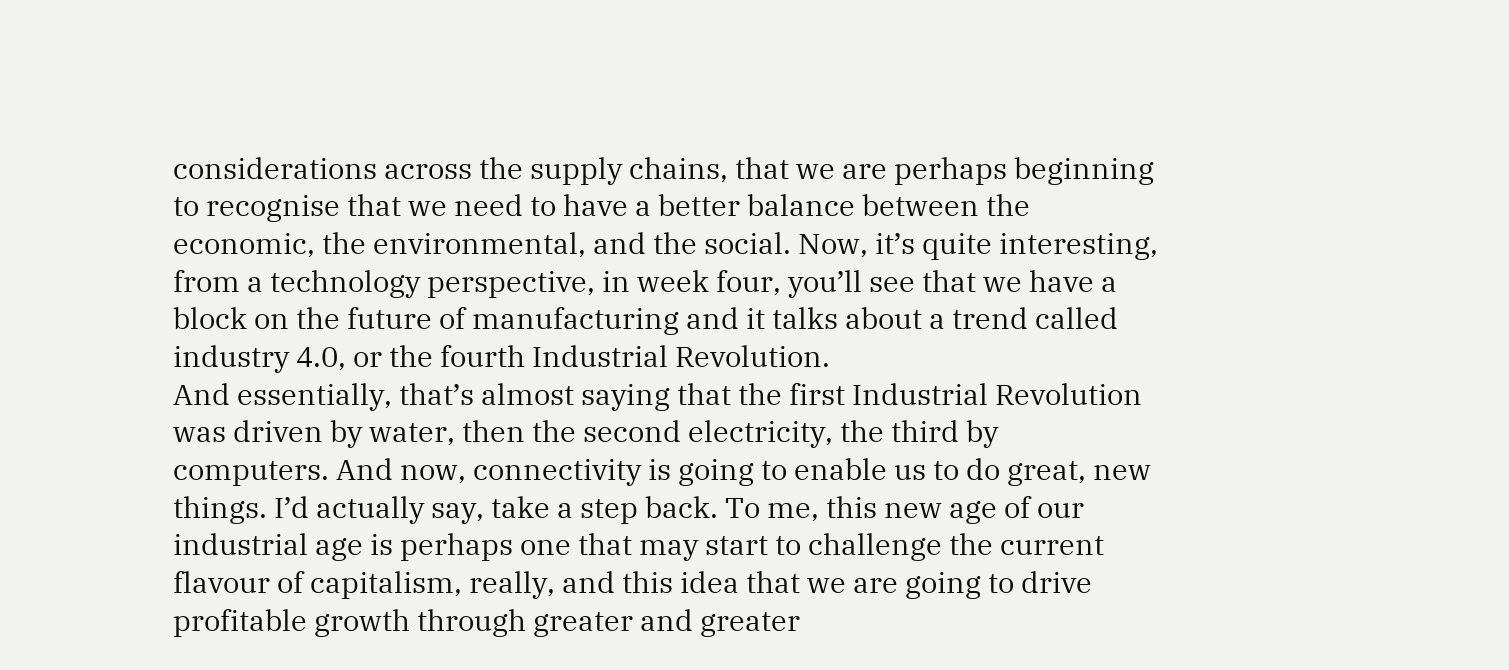considerations across the supply chains, that we are perhaps beginning to recognise that we need to have a better balance between the economic, the environmental, and the social. Now, it’s quite interesting, from a technology perspective, in week four, you’ll see that we have a block on the future of manufacturing and it talks about a trend called industry 4.0, or the fourth Industrial Revolution.
And essentially, that’s almost saying that the first Industrial Revolution was driven by water, then the second electricity, the third by computers. And now, connectivity is going to enable us to do great, new things. I’d actually say, take a step back. To me, this new age of our industrial age is perhaps one that may start to challenge the current flavour of capitalism, really, and this idea that we are going to drive profitable growth through greater and greater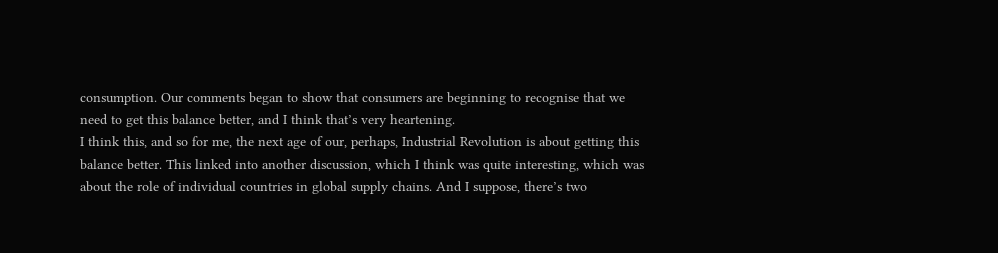consumption. Our comments began to show that consumers are beginning to recognise that we need to get this balance better, and I think that’s very heartening.
I think this, and so for me, the next age of our, perhaps, Industrial Revolution is about getting this balance better. This linked into another discussion, which I think was quite interesting, which was about the role of individual countries in global supply chains. And I suppose, there’s two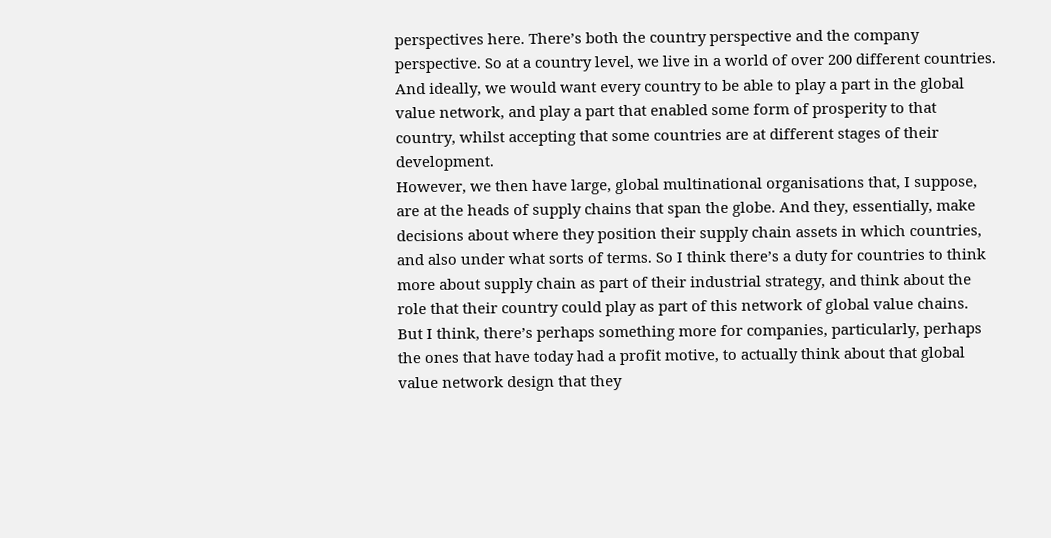perspectives here. There’s both the country perspective and the company perspective. So at a country level, we live in a world of over 200 different countries. And ideally, we would want every country to be able to play a part in the global value network, and play a part that enabled some form of prosperity to that country, whilst accepting that some countries are at different stages of their development.
However, we then have large, global multinational organisations that, I suppose, are at the heads of supply chains that span the globe. And they, essentially, make decisions about where they position their supply chain assets in which countries, and also under what sorts of terms. So I think there’s a duty for countries to think more about supply chain as part of their industrial strategy, and think about the role that their country could play as part of this network of global value chains.
But I think, there’s perhaps something more for companies, particularly, perhaps the ones that have today had a profit motive, to actually think about that global value network design that they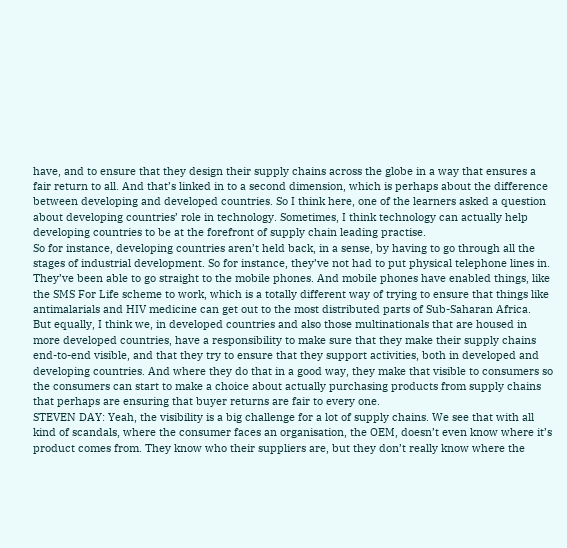have, and to ensure that they design their supply chains across the globe in a way that ensures a fair return to all. And that’s linked in to a second dimension, which is perhaps about the difference between developing and developed countries. So I think here, one of the learners asked a question about developing countries’ role in technology. Sometimes, I think technology can actually help developing countries to be at the forefront of supply chain leading practise.
So for instance, developing countries aren’t held back, in a sense, by having to go through all the stages of industrial development. So for instance, they’ve not had to put physical telephone lines in. They’ve been able to go straight to the mobile phones. And mobile phones have enabled things, like the SMS For Life scheme to work, which is a totally different way of trying to ensure that things like antimalarials and HIV medicine can get out to the most distributed parts of Sub-Saharan Africa.
But equally, I think we, in developed countries and also those multinationals that are housed in more developed countries, have a responsibility to make sure that they make their supply chains end-to-end visible, and that they try to ensure that they support activities, both in developed and developing countries. And where they do that in a good way, they make that visible to consumers so the consumers can start to make a choice about actually purchasing products from supply chains that perhaps are ensuring that buyer returns are fair to every one.
STEVEN DAY: Yeah, the visibility is a big challenge for a lot of supply chains. We see that with all kind of scandals, where the consumer faces an organisation, the OEM, doesn’t even know where it’s product comes from. They know who their suppliers are, but they don’t really know where the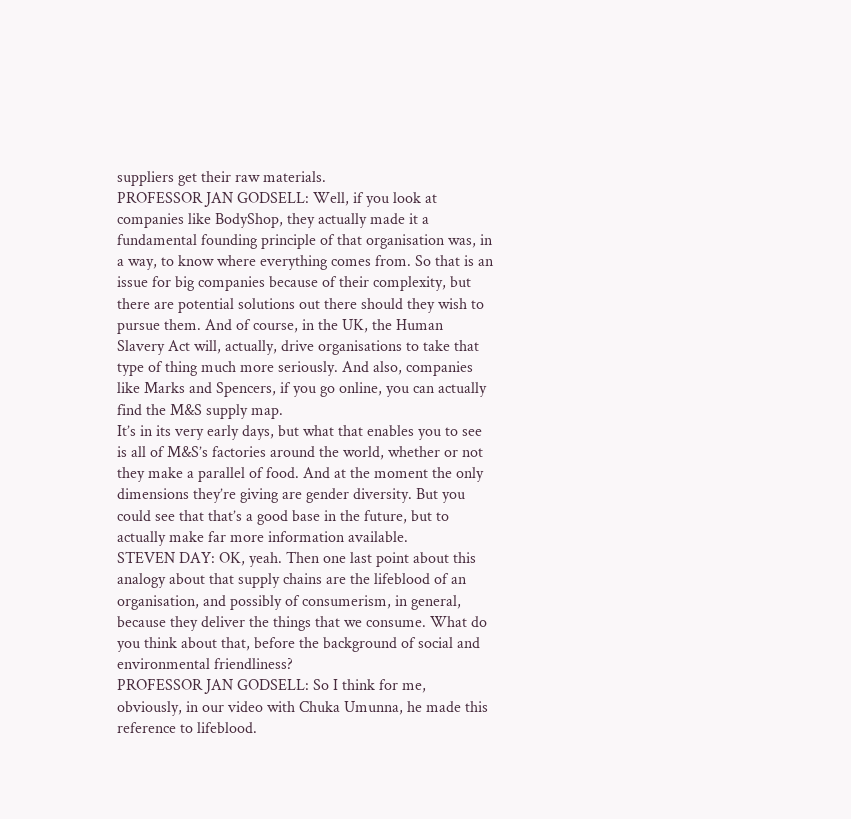suppliers get their raw materials.
PROFESSOR JAN GODSELL: Well, if you look at companies like BodyShop, they actually made it a fundamental founding principle of that organisation was, in a way, to know where everything comes from. So that is an issue for big companies because of their complexity, but there are potential solutions out there should they wish to pursue them. And of course, in the UK, the Human Slavery Act will, actually, drive organisations to take that type of thing much more seriously. And also, companies like Marks and Spencers, if you go online, you can actually find the M&S supply map.
It’s in its very early days, but what that enables you to see is all of M&S’s factories around the world, whether or not they make a parallel of food. And at the moment the only dimensions they’re giving are gender diversity. But you could see that that’s a good base in the future, but to actually make far more information available.
STEVEN DAY: OK, yeah. Then one last point about this analogy about that supply chains are the lifeblood of an organisation, and possibly of consumerism, in general, because they deliver the things that we consume. What do you think about that, before the background of social and environmental friendliness?
PROFESSOR JAN GODSELL: So I think for me, obviously, in our video with Chuka Umunna, he made this reference to lifeblood.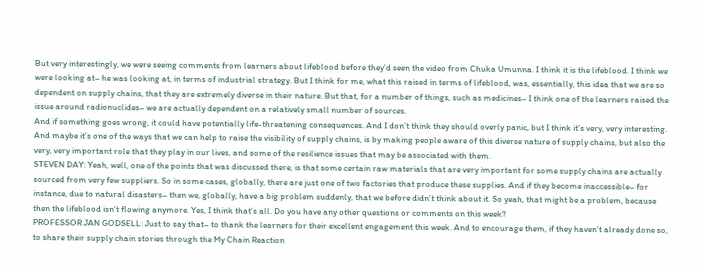But very interestingly, we were seeing comments from learners about lifeblood before they’d seen the video from Chuka Umunna. I think it is the lifeblood. I think we were looking at– he was looking at, in terms of industrial strategy. But I think for me, what this raised in terms of lifeblood, was, essentially, this idea that we are so dependent on supply chains, that they are extremely diverse in their nature. But that, for a number of things, such as medicines– I think one of the learners raised the issue around radionuclides– we are actually dependent on a relatively small number of sources.
And if something goes wrong, it could have potentially life-threatening consequences. And I don’t think they should overly panic, but I think it’s very, very interesting. And maybe it’s one of the ways that we can help to raise the visibility of supply chains, is by making people aware of this diverse nature of supply chains, but also the very, very important role that they play in our lives, and some of the resilience issues that may be associated with them.
STEVEN DAY: Yeah, well, one of the points that was discussed there, is that some certain raw materials that are very important for some supply chains are actually sourced from very few suppliers. So in some cases, globally, there are just one of two factories that produce these supplies. And if they become inaccessible– for instance, due to natural disasters– then we, globally, have a big problem suddenly, that we before didn’t think about it. So yeah, that might be a problem, because then the lifeblood isn’t flowing anymore. Yes, I think that’s all. Do you have any other questions or comments on this week?
PROFESSOR JAN GODSELL: Just to say that– to thank the learners for their excellent engagement this week. And to encourage them, if they haven’t already done so, to share their supply chain stories through the My Chain Reaction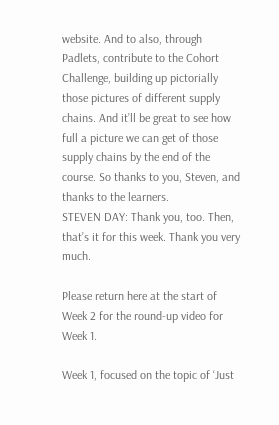website. And to also, through Padlets, contribute to the Cohort Challenge, building up pictorially those pictures of different supply chains. And it’ll be great to see how full a picture we can get of those supply chains by the end of the course. So thanks to you, Steven, and thanks to the learners.
STEVEN DAY: Thank you, too. Then, that’s it for this week. Thank you very much.

Please return here at the start of Week 2 for the round-up video for Week 1.

Week 1, focused on the topic of ‘Just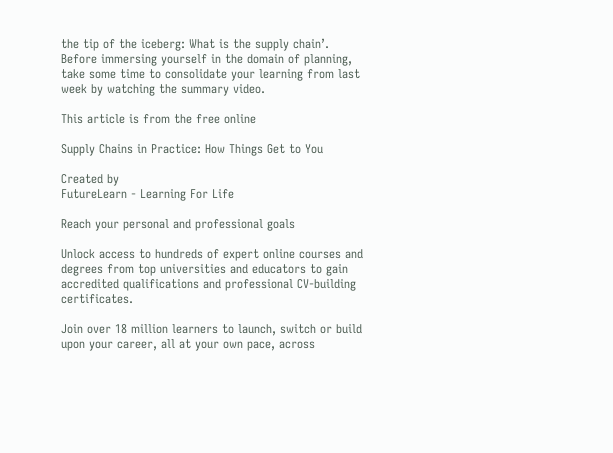the tip of the iceberg: What is the supply chain’. Before immersing yourself in the domain of planning, take some time to consolidate your learning from last week by watching the summary video.

This article is from the free online

Supply Chains in Practice: How Things Get to You

Created by
FutureLearn - Learning For Life

Reach your personal and professional goals

Unlock access to hundreds of expert online courses and degrees from top universities and educators to gain accredited qualifications and professional CV-building certificates.

Join over 18 million learners to launch, switch or build upon your career, all at your own pace, across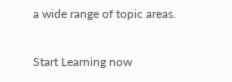a wide range of topic areas.

Start Learning now